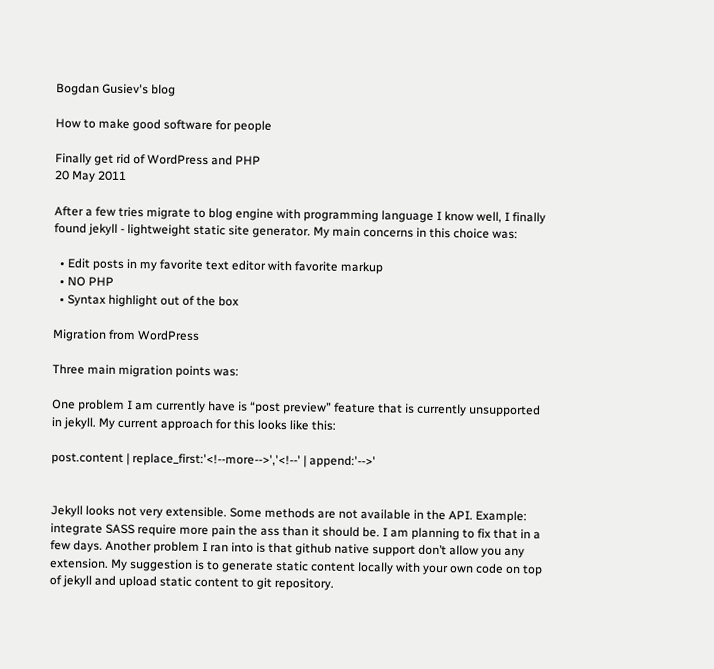Bogdan Gusiev's blog

How to make good software for people

Finally get rid of WordPress and PHP
20 May 2011

After a few tries migrate to blog engine with programming language I know well, I finally found jekyll - lightweight static site generator. My main concerns in this choice was:

  • Edit posts in my favorite text editor with favorite markup
  • NO PHP
  • Syntax highlight out of the box

Migration from WordPress

Three main migration points was:

One problem I am currently have is “post preview” feature that is currently unsupported in jekyll. My current approach for this looks like this:

post.content | replace_first:'<!--more-->','<!--' | append:'-->'


Jekyll looks not very extensible. Some methods are not available in the API. Example: integrate SASS require more pain the ass than it should be. I am planning to fix that in a few days. Another problem I ran into is that github native support don’t allow you any extension. My suggestion is to generate static content locally with your own code on top of jekyll and upload static content to git repository.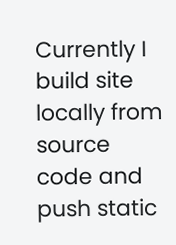Currently I build site locally from source code and push static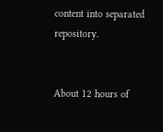content into separated repository.


About 12 hours of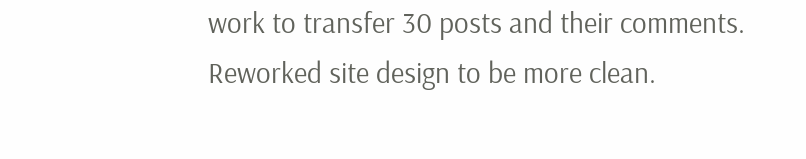work to transfer 30 posts and their comments. Reworked site design to be more clean.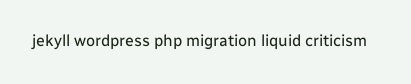jekyll wordpress php migration liquid criticism